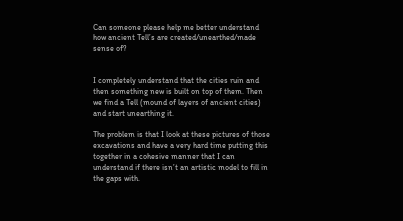Can someone please help me better understand how ancient Tell’s are created/unearthed/made sense of?


I completely understand that the cities ruin and then something new is built on top of them. Then we find a Tell (mound of layers of ancient cities) and start unearthing it.

The problem is that I look at these pictures of those excavations and have a very hard time putting this together in a cohesive manner that I can understand if there isn’t an artistic model to fill in the gaps with.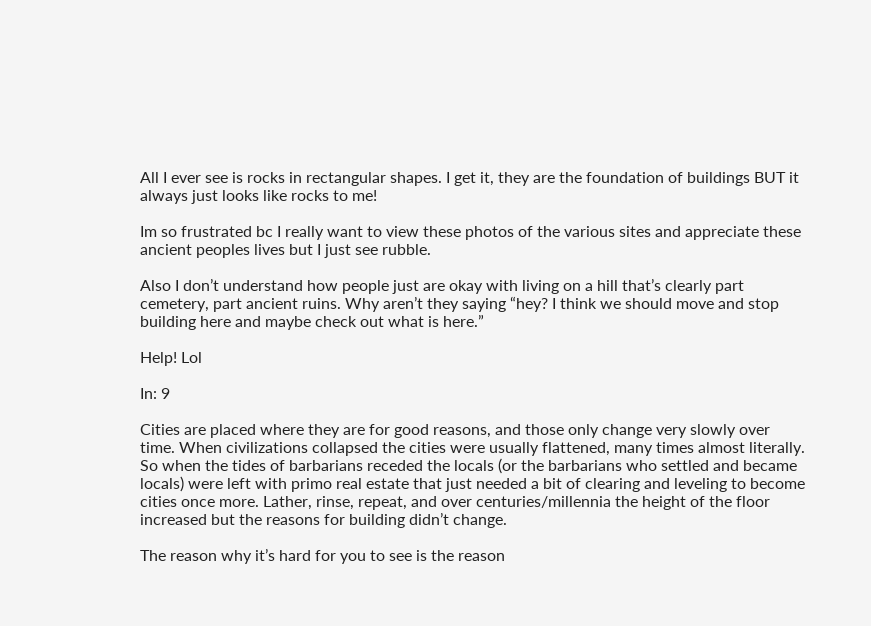All I ever see is rocks in rectangular shapes. I get it, they are the foundation of buildings BUT it always just looks like rocks to me!

Im so frustrated bc I really want to view these photos of the various sites and appreciate these ancient peoples lives but I just see rubble.

Also I don’t understand how people just are okay with living on a hill that’s clearly part cemetery, part ancient ruins. Why aren’t they saying “hey? I think we should move and stop building here and maybe check out what is here.”

Help! Lol

In: 9

Cities are placed where they are for good reasons, and those only change very slowly over time. When civilizations collapsed the cities were usually flattened, many times almost literally. So when the tides of barbarians receded the locals (or the barbarians who settled and became locals) were left with primo real estate that just needed a bit of clearing and leveling to become cities once more. Lather, rinse, repeat, and over centuries/millennia the height of the floor increased but the reasons for building didn’t change.

The reason why it’s hard for you to see is the reason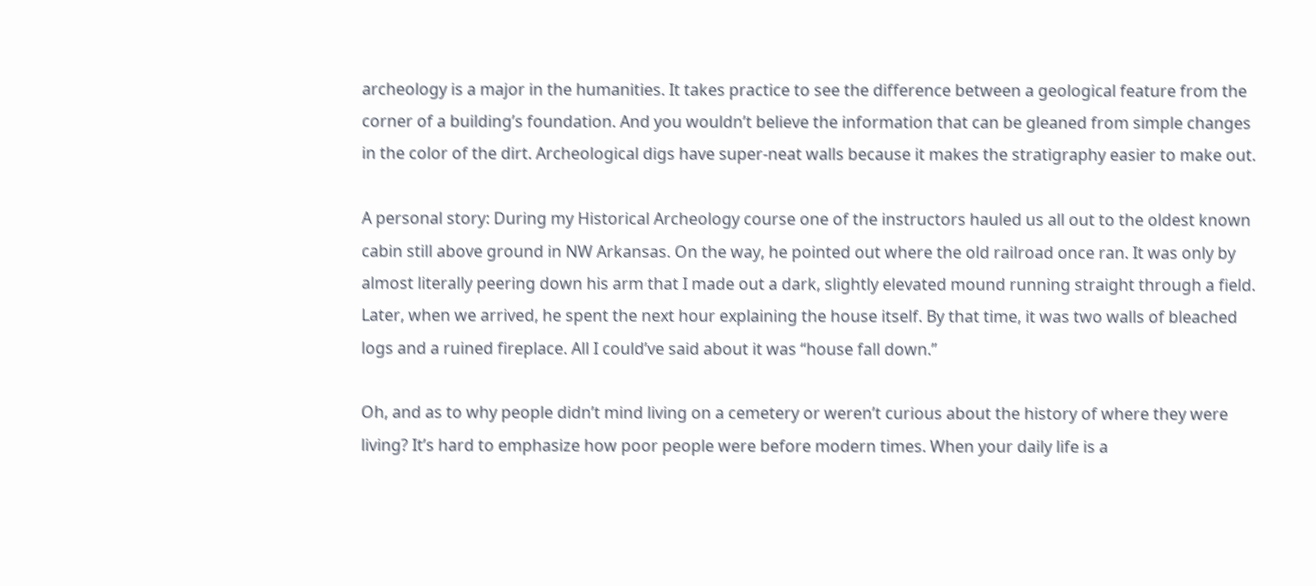archeology is a major in the humanities. It takes practice to see the difference between a geological feature from the corner of a building’s foundation. And you wouldn’t believe the information that can be gleaned from simple changes in the color of the dirt. Archeological digs have super-neat walls because it makes the stratigraphy easier to make out.

A personal story: During my Historical Archeology course one of the instructors hauled us all out to the oldest known cabin still above ground in NW Arkansas. On the way, he pointed out where the old railroad once ran. It was only by almost literally peering down his arm that I made out a dark, slightly elevated mound running straight through a field. Later, when we arrived, he spent the next hour explaining the house itself. By that time, it was two walls of bleached logs and a ruined fireplace. All I could’ve said about it was “house fall down.”

Oh, and as to why people didn’t mind living on a cemetery or weren’t curious about the history of where they were living? It’s hard to emphasize how poor people were before modern times. When your daily life is a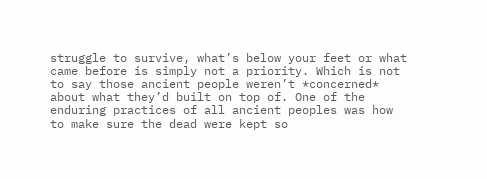struggle to survive, what’s below your feet or what came before is simply not a priority. Which is not to say those ancient people weren’t *concerned* about what they’d built on top of. One of the enduring practices of all ancient peoples was how to make sure the dead were kept so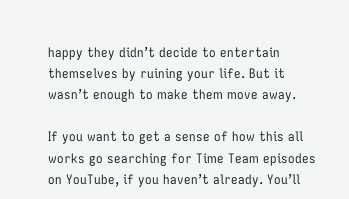happy they didn’t decide to entertain themselves by ruining your life. But it wasn’t enough to make them move away.

If you want to get a sense of how this all works go searching for Time Team episodes on YouTube, if you haven’t already. You’ll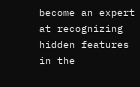become an expert at recognizing hidden features in the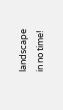landscape in no time!